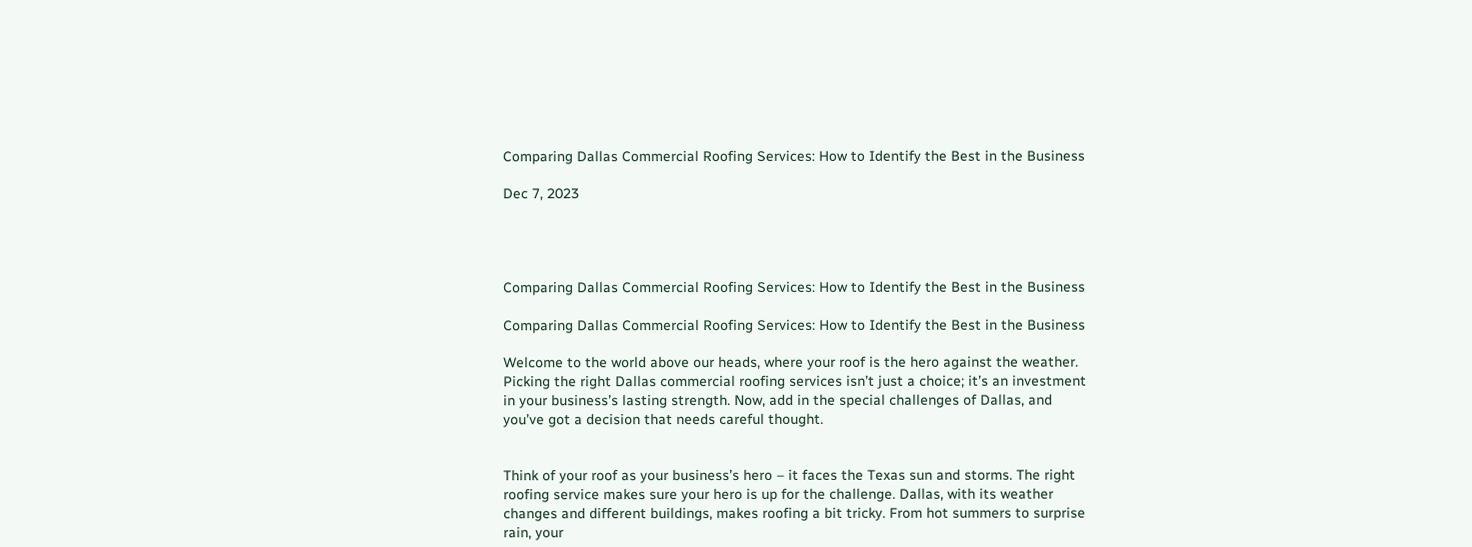Comparing Dallas Commercial Roofing Services: How to Identify the Best in the Business

Dec 7, 2023




Comparing Dallas Commercial Roofing Services: How to Identify the Best in the Business

Comparing Dallas Commercial Roofing Services: How to Identify the Best in the Business

Welcome to the world above our heads, where your roof is the hero against the weather. Picking the right Dallas commercial roofing services isn’t just a choice; it’s an investment in your business’s lasting strength. Now, add in the special challenges of Dallas, and you’ve got a decision that needs careful thought.


Think of your roof as your business’s hero – it faces the Texas sun and storms. The right roofing service makes sure your hero is up for the challenge. Dallas, with its weather changes and different buildings, makes roofing a bit tricky. From hot summers to surprise rain, your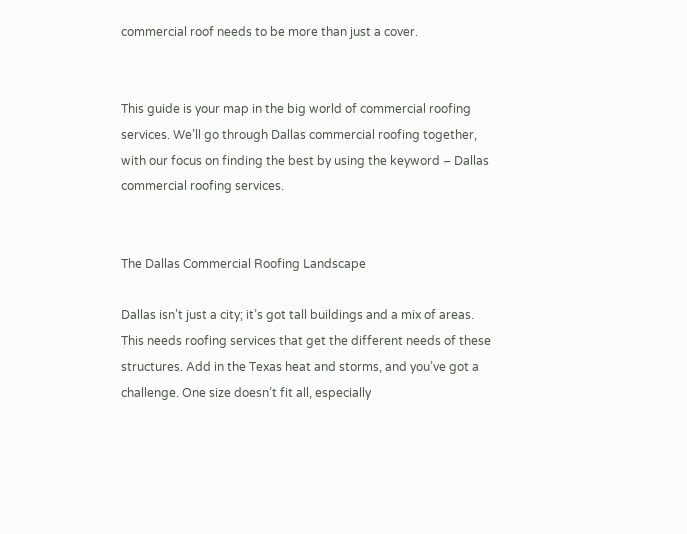commercial roof needs to be more than just a cover.


This guide is your map in the big world of commercial roofing services. We’ll go through Dallas commercial roofing together, with our focus on finding the best by using the keyword – Dallas commercial roofing services.


The Dallas Commercial Roofing Landscape

Dallas isn’t just a city; it’s got tall buildings and a mix of areas. This needs roofing services that get the different needs of these structures. Add in the Texas heat and storms, and you’ve got a challenge. One size doesn’t fit all, especially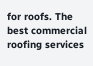for roofs. The best commercial roofing services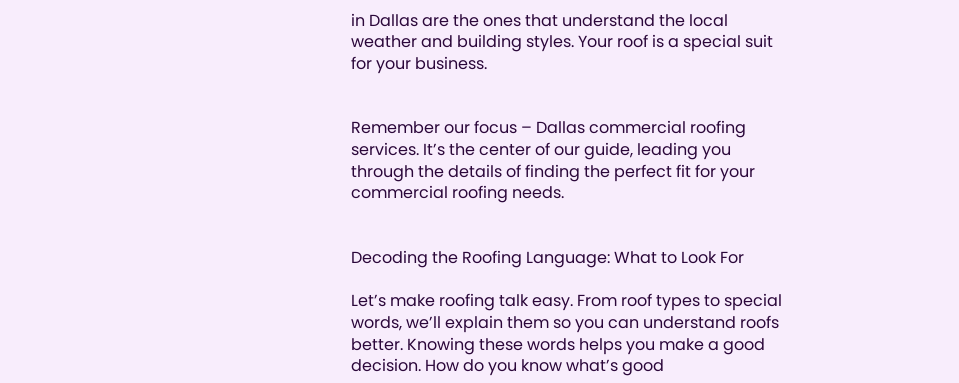in Dallas are the ones that understand the local weather and building styles. Your roof is a special suit for your business.


Remember our focus – Dallas commercial roofing services. It’s the center of our guide, leading you through the details of finding the perfect fit for your commercial roofing needs.


Decoding the Roofing Language: What to Look For

Let’s make roofing talk easy. From roof types to special words, we’ll explain them so you can understand roofs better. Knowing these words helps you make a good decision. How do you know what’s good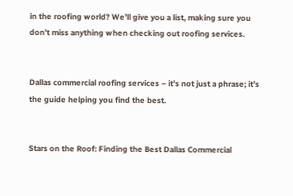in the roofing world? We’ll give you a list, making sure you don’t miss anything when checking out roofing services.


Dallas commercial roofing services – it’s not just a phrase; it’s the guide helping you find the best.


Stars on the Roof: Finding the Best Dallas Commercial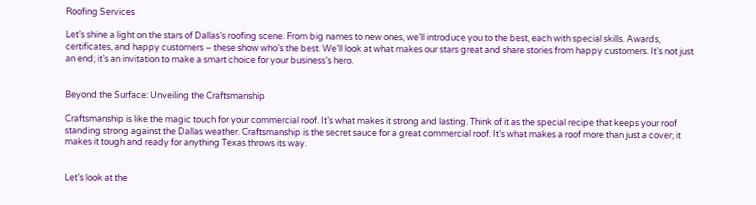Roofing Services

Let’s shine a light on the stars of Dallas’s roofing scene. From big names to new ones, we’ll introduce you to the best, each with special skills. Awards, certificates, and happy customers – these show who’s the best. We’ll look at what makes our stars great and share stories from happy customers. It’s not just an end; it’s an invitation to make a smart choice for your business’s hero.


Beyond the Surface: Unveiling the Craftsmanship

Craftsmanship is like the magic touch for your commercial roof. It’s what makes it strong and lasting. Think of it as the special recipe that keeps your roof standing strong against the Dallas weather. Craftsmanship is the secret sauce for a great commercial roof. It’s what makes a roof more than just a cover; it makes it tough and ready for anything Texas throws its way.


Let’s look at the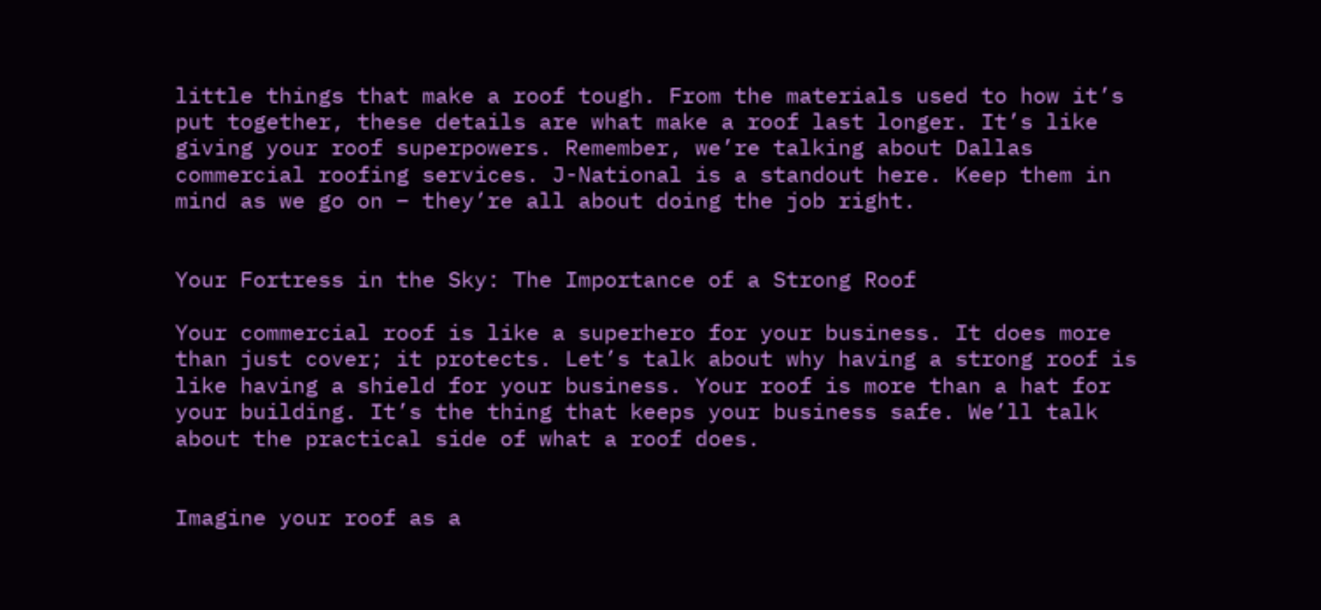little things that make a roof tough. From the materials used to how it’s put together, these details are what make a roof last longer. It’s like giving your roof superpowers. Remember, we’re talking about Dallas commercial roofing services. J-National is a standout here. Keep them in mind as we go on – they’re all about doing the job right.


Your Fortress in the Sky: The Importance of a Strong Roof

Your commercial roof is like a superhero for your business. It does more than just cover; it protects. Let’s talk about why having a strong roof is like having a shield for your business. Your roof is more than a hat for your building. It’s the thing that keeps your business safe. We’ll talk about the practical side of what a roof does.


Imagine your roof as a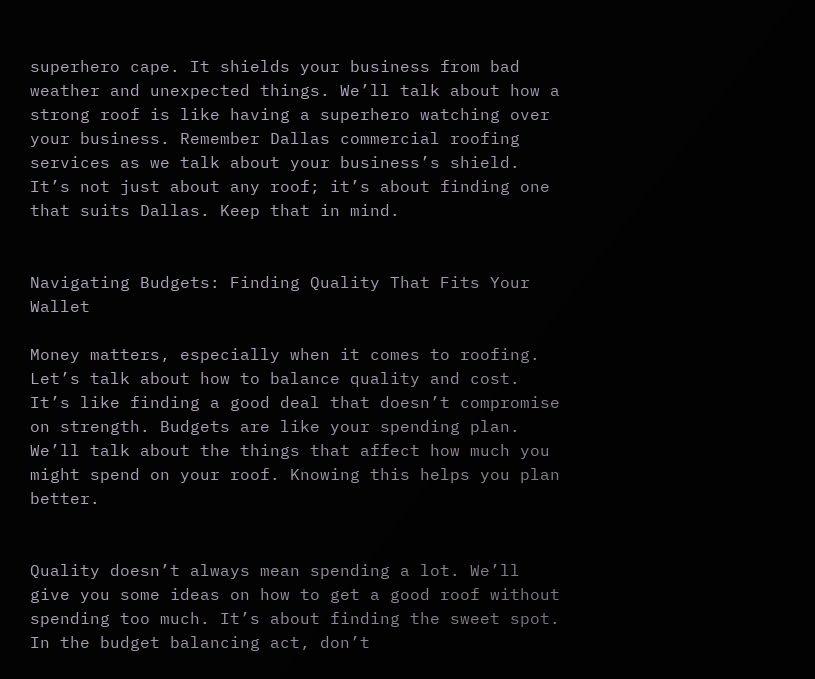superhero cape. It shields your business from bad weather and unexpected things. We’ll talk about how a strong roof is like having a superhero watching over your business. Remember Dallas commercial roofing services as we talk about your business’s shield. It’s not just about any roof; it’s about finding one that suits Dallas. Keep that in mind.


Navigating Budgets: Finding Quality That Fits Your Wallet

Money matters, especially when it comes to roofing. Let’s talk about how to balance quality and cost. It’s like finding a good deal that doesn’t compromise on strength. Budgets are like your spending plan. We’ll talk about the things that affect how much you might spend on your roof. Knowing this helps you plan better.


Quality doesn’t always mean spending a lot. We’ll give you some ideas on how to get a good roof without spending too much. It’s about finding the sweet spot. In the budget balancing act, don’t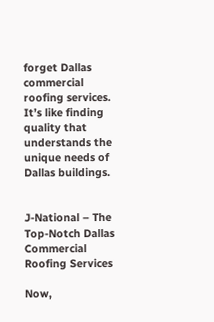forget Dallas commercial roofing services. It’s like finding quality that understands the unique needs of Dallas buildings.


J-National – The Top-Notch Dallas Commercial Roofing Services

Now,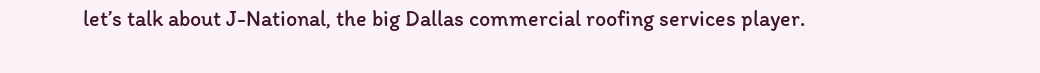let’s talk about J-National, the big Dallas commercial roofing services player.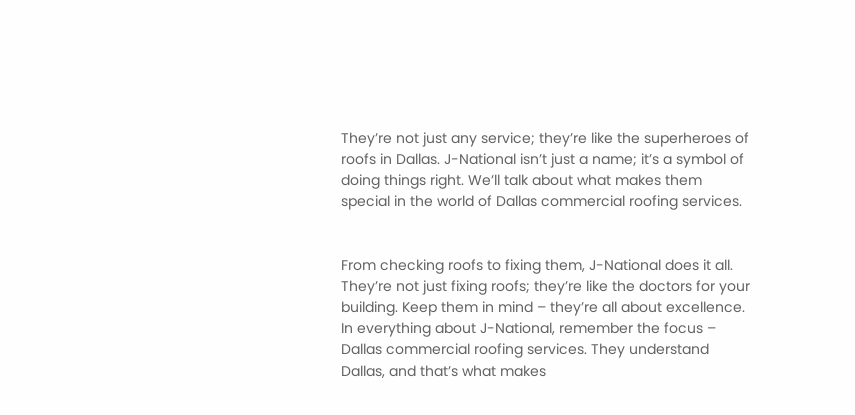They’re not just any service; they’re like the superheroes of roofs in Dallas. J-National isn’t just a name; it’s a symbol of doing things right. We’ll talk about what makes them special in the world of Dallas commercial roofing services.


From checking roofs to fixing them, J-National does it all. They’re not just fixing roofs; they’re like the doctors for your building. Keep them in mind – they’re all about excellence. In everything about J-National, remember the focus – Dallas commercial roofing services. They understand Dallas, and that’s what makes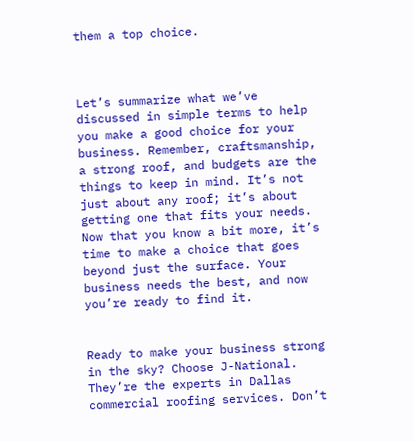them a top choice.



Let’s summarize what we’ve discussed in simple terms to help you make a good choice for your business. Remember, craftsmanship, a strong roof, and budgets are the things to keep in mind. It’s not just about any roof; it’s about getting one that fits your needs. Now that you know a bit more, it’s time to make a choice that goes beyond just the surface. Your business needs the best, and now you’re ready to find it.


Ready to make your business strong in the sky? Choose J-National. They’re the experts in Dallas commercial roofing services. Don’t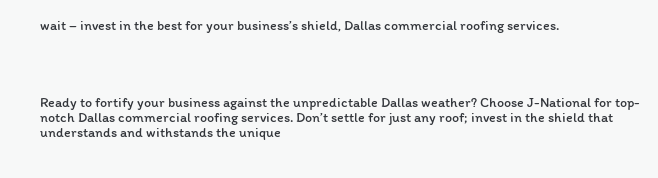wait – invest in the best for your business’s shield, Dallas commercial roofing services.




Ready to fortify your business against the unpredictable Dallas weather? Choose J-National for top-notch Dallas commercial roofing services. Don’t settle for just any roof; invest in the shield that understands and withstands the unique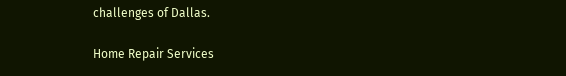challenges of Dallas.

Home Repair Services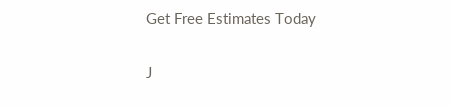Get Free Estimates Today

J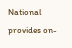National provides on-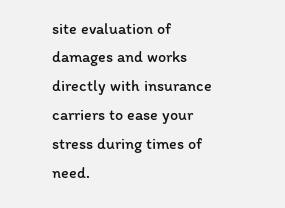site evaluation of damages and works directly with insurance carriers to ease your stress during times of need.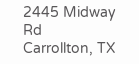2445 Midway Rd
Carrollton, TX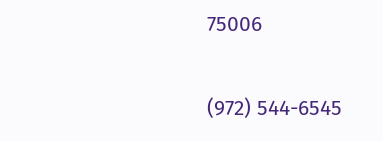75006


(972) 544-6545